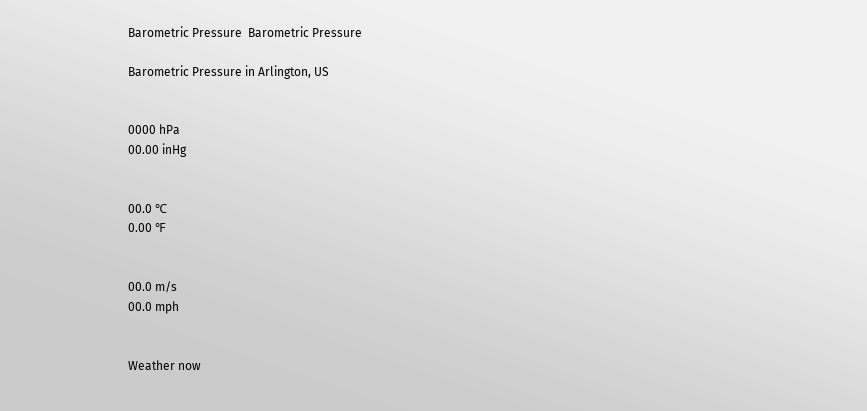Barometric Pressure  Barometric Pressure

Barometric Pressure in Arlington, US


0000 hPa
00.00 inHg


00.0 ℃
0.00 ℉


00.0 m/s
00.0 mph


Weather now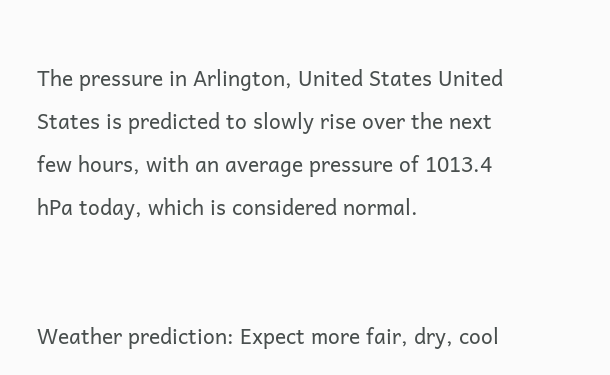The pressure in Arlington, United States United States is predicted to slowly rise over the next few hours, with an average pressure of 1013.4 hPa today, which is considered normal.


Weather prediction: Expect more fair, dry, cool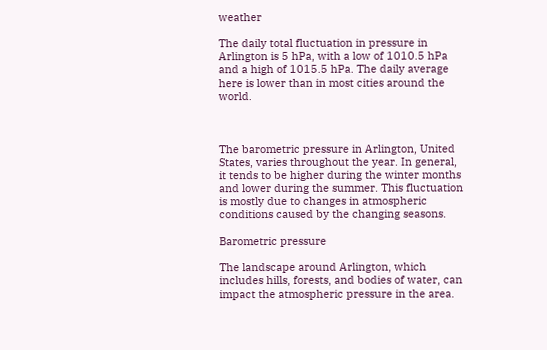weather

The daily total fluctuation in pressure in Arlington is 5 hPa, with a low of 1010.5 hPa and a high of 1015.5 hPa. The daily average here is lower than in most cities around the world.



The barometric pressure in Arlington, United States, varies throughout the year. In general, it tends to be higher during the winter months and lower during the summer. This fluctuation is mostly due to changes in atmospheric conditions caused by the changing seasons.

Barometric pressure

The landscape around Arlington, which includes hills, forests, and bodies of water, can impact the atmospheric pressure in the area.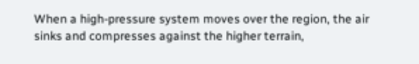When a high-pressure system moves over the region, the air sinks and compresses against the higher terrain,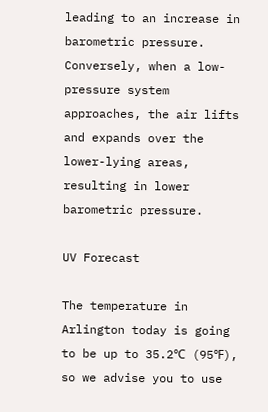leading to an increase in barometric pressure. Conversely, when a low-pressure system approaches, the air lifts and expands over the lower-lying areas, resulting in lower barometric pressure.

UV Forecast

The temperature in Arlington today is going to be up to 35.2℃ (95℉), so we advise you to use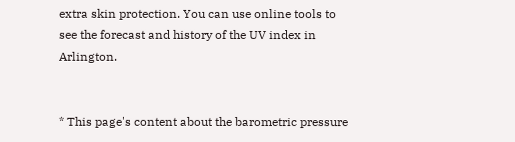extra skin protection. You can use online tools to see the forecast and history of the UV index in Arlington.


* This page's content about the barometric pressure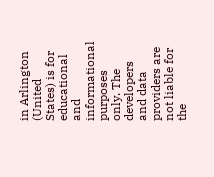in Arlington (United States) is for educational and informational purposes only. The developers and data providers are not liable for the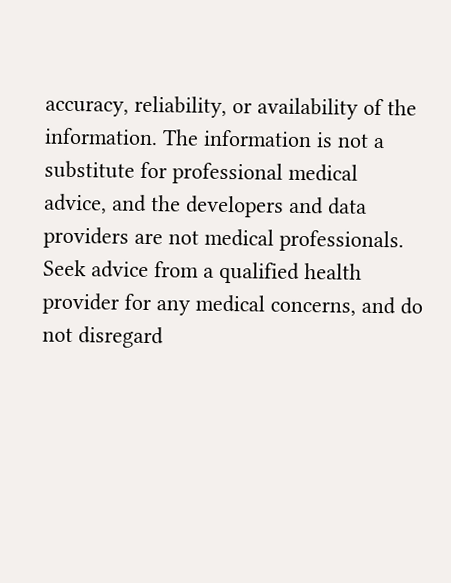accuracy, reliability, or availability of the information. The information is not a substitute for professional medical advice, and the developers and data providers are not medical professionals. Seek advice from a qualified health provider for any medical concerns, and do not disregard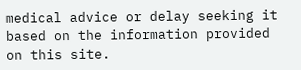medical advice or delay seeking it based on the information provided on this site.